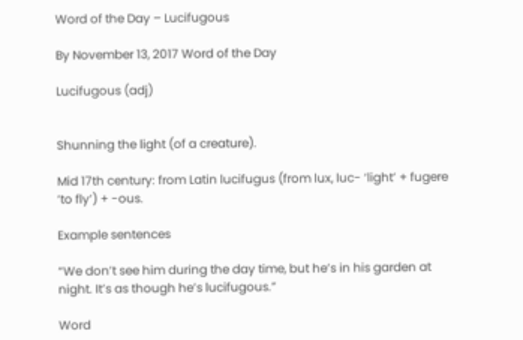Word of the Day – Lucifugous

By November 13, 2017 Word of the Day

Lucifugous (adj)


Shunning the light (of a creature).

Mid 17th century: from Latin lucifugus (from lux, luc- ‘light’ + fugere ‘to fly’) + -ous.

Example sentences

“We don’t see him during the day time, but he’s in his garden at night. It’s as though he’s lucifugous.”

Word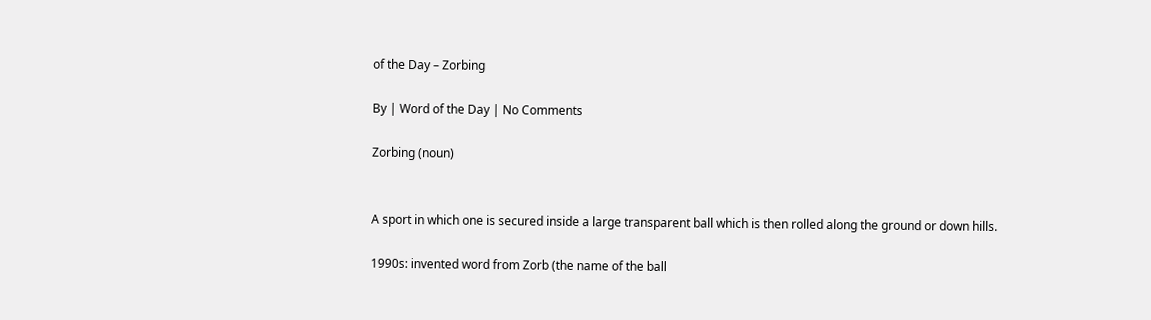of the Day – Zorbing

By | Word of the Day | No Comments

Zorbing (noun)


A sport in which one is secured inside a large transparent ball which is then rolled along the ground or down hills.

1990s: invented word from Zorb (the name of the ball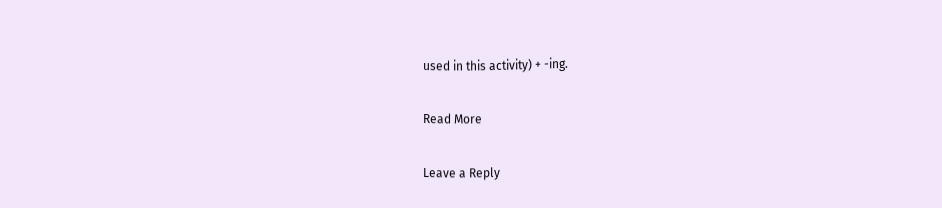used in this activity) + -ing.

Read More

Leave a Reply